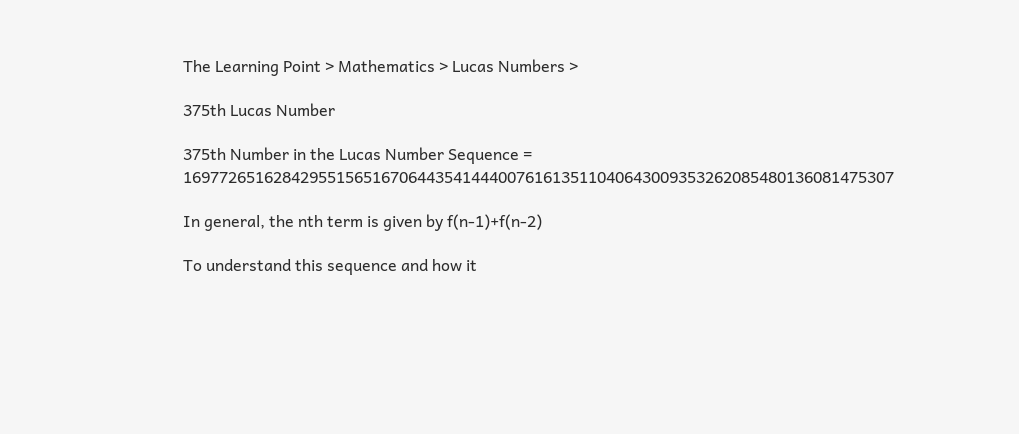The Learning Point > Mathematics > Lucas Numbers >

375th Lucas Number

375th Number in the Lucas Number Sequence = 1697726516284295515651670644354144400761613511040643009353262085480136081475307

In general, the nth term is given by f(n-1)+f(n-2)

To understand this sequence and how it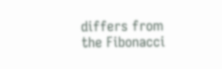differs from the Fibonacci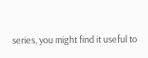series, you might find it useful to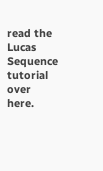read the Lucas Sequence tutorial over here.